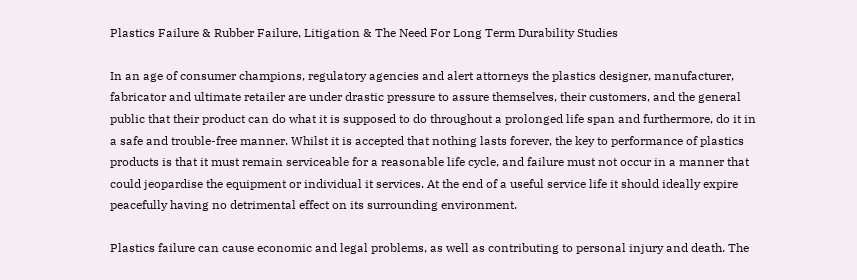Plastics Failure & Rubber Failure, Litigation & The Need For Long Term Durability Studies

In an age of consumer champions, regulatory agencies and alert attorneys the plastics designer, manufacturer, fabricator and ultimate retailer are under drastic pressure to assure themselves, their customers, and the general public that their product can do what it is supposed to do throughout a prolonged life span and furthermore, do it in a safe and trouble-free manner. Whilst it is accepted that nothing lasts forever, the key to performance of plastics products is that it must remain serviceable for a reasonable life cycle, and failure must not occur in a manner that could jeopardise the equipment or individual it services. At the end of a useful service life it should ideally expire peacefully having no detrimental effect on its surrounding environment.

Plastics failure can cause economic and legal problems, as well as contributing to personal injury and death. The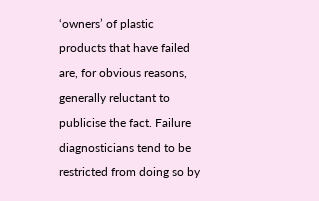‘owners’ of plastic products that have failed are, for obvious reasons, generally reluctant to publicise the fact. Failure diagnosticians tend to be restricted from doing so by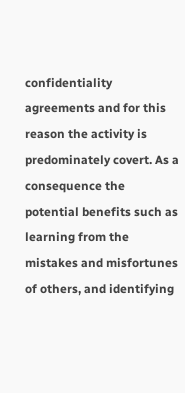confidentiality agreements and for this reason the activity is predominately covert. As a consequence the potential benefits such as learning from the mistakes and misfortunes of others, and identifying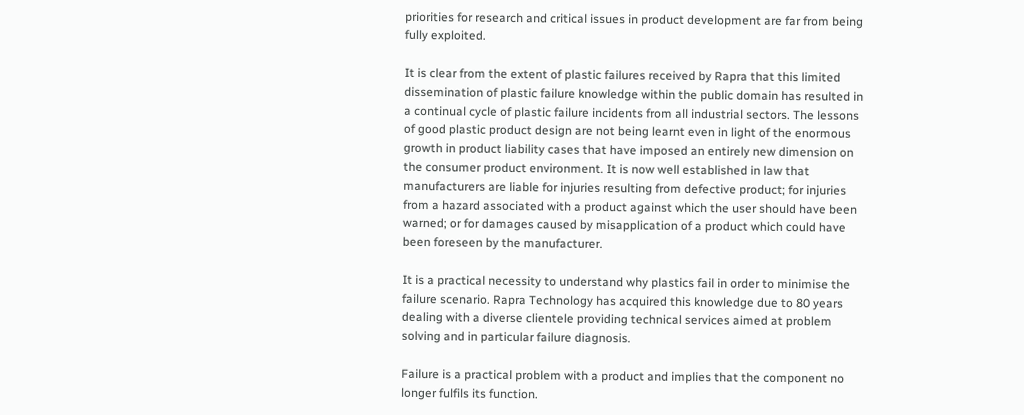priorities for research and critical issues in product development are far from being fully exploited.

It is clear from the extent of plastic failures received by Rapra that this limited dissemination of plastic failure knowledge within the public domain has resulted in a continual cycle of plastic failure incidents from all industrial sectors. The lessons of good plastic product design are not being learnt even in light of the enormous growth in product liability cases that have imposed an entirely new dimension on the consumer product environment. It is now well established in law that manufacturers are liable for injuries resulting from defective product; for injuries from a hazard associated with a product against which the user should have been warned; or for damages caused by misapplication of a product which could have been foreseen by the manufacturer.

It is a practical necessity to understand why plastics fail in order to minimise the failure scenario. Rapra Technology has acquired this knowledge due to 80 years dealing with a diverse clientele providing technical services aimed at problem solving and in particular failure diagnosis.

Failure is a practical problem with a product and implies that the component no longer fulfils its function.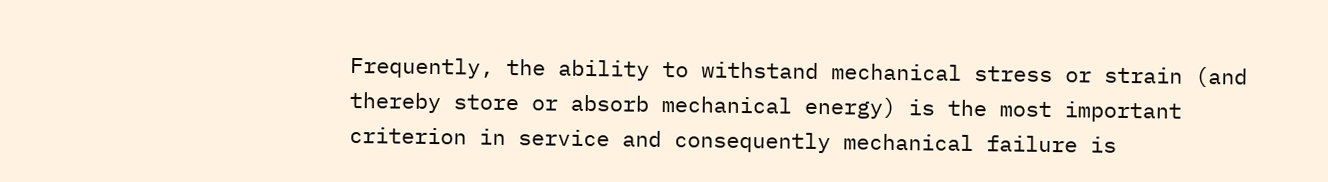Frequently, the ability to withstand mechanical stress or strain (and thereby store or absorb mechanical energy) is the most important criterion in service and consequently mechanical failure is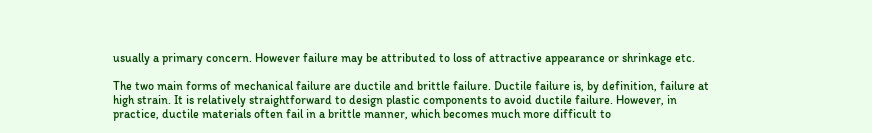usually a primary concern. However failure may be attributed to loss of attractive appearance or shrinkage etc.

The two main forms of mechanical failure are ductile and brittle failure. Ductile failure is, by definition, failure at high strain. It is relatively straightforward to design plastic components to avoid ductile failure. However, in practice, ductile materials often fail in a brittle manner, which becomes much more difficult to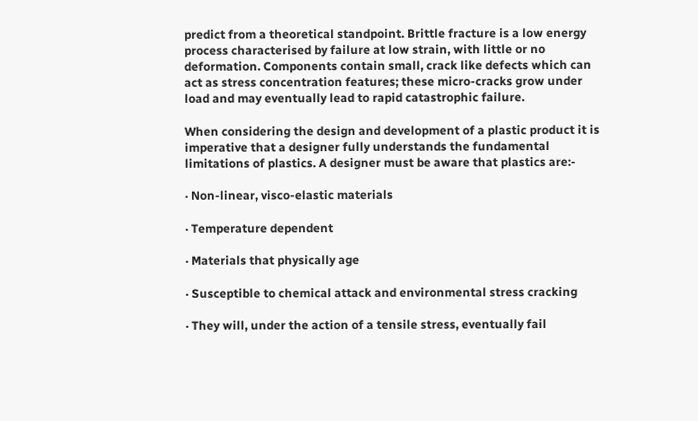predict from a theoretical standpoint. Brittle fracture is a low energy process characterised by failure at low strain, with little or no deformation. Components contain small, crack like defects which can act as stress concentration features; these micro-cracks grow under load and may eventually lead to rapid catastrophic failure.

When considering the design and development of a plastic product it is imperative that a designer fully understands the fundamental limitations of plastics. A designer must be aware that plastics are:-

· Non-linear, visco-elastic materials

· Temperature dependent

· Materials that physically age

· Susceptible to chemical attack and environmental stress cracking

· They will, under the action of a tensile stress, eventually fail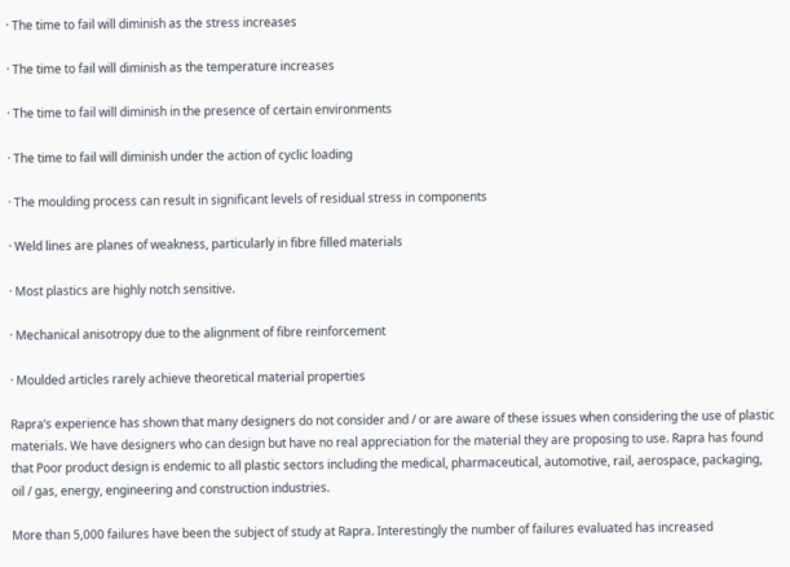· The time to fail will diminish as the stress increases

· The time to fail will diminish as the temperature increases

· The time to fail will diminish in the presence of certain environments

· The time to fail will diminish under the action of cyclic loading

· The moulding process can result in significant levels of residual stress in components

· Weld lines are planes of weakness, particularly in fibre filled materials

· Most plastics are highly notch sensitive.

· Mechanical anisotropy due to the alignment of fibre reinforcement

· Moulded articles rarely achieve theoretical material properties

Rapra’s experience has shown that many designers do not consider and / or are aware of these issues when considering the use of plastic materials. We have designers who can design but have no real appreciation for the material they are proposing to use. Rapra has found that Poor product design is endemic to all plastic sectors including the medical, pharmaceutical, automotive, rail, aerospace, packaging, oil / gas, energy, engineering and construction industries.

More than 5,000 failures have been the subject of study at Rapra. Interestingly the number of failures evaluated has increased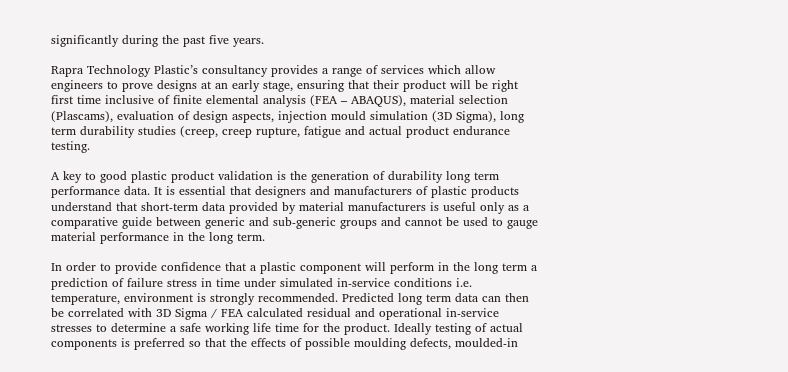significantly during the past five years.

Rapra Technology Plastic’s consultancy provides a range of services which allow engineers to prove designs at an early stage, ensuring that their product will be right first time inclusive of finite elemental analysis (FEA – ABAQUS), material selection (Plascams), evaluation of design aspects, injection mould simulation (3D Sigma), long term durability studies (creep, creep rupture, fatigue and actual product endurance testing.

A key to good plastic product validation is the generation of durability long term performance data. It is essential that designers and manufacturers of plastic products understand that short-term data provided by material manufacturers is useful only as a comparative guide between generic and sub-generic groups and cannot be used to gauge material performance in the long term.

In order to provide confidence that a plastic component will perform in the long term a prediction of failure stress in time under simulated in-service conditions i.e. temperature, environment is strongly recommended. Predicted long term data can then be correlated with 3D Sigma / FEA calculated residual and operational in-service stresses to determine a safe working life time for the product. Ideally testing of actual components is preferred so that the effects of possible moulding defects, moulded-in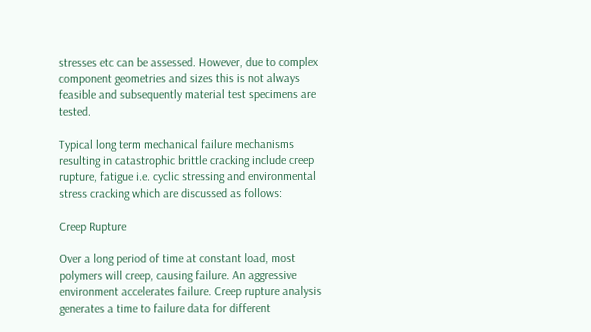stresses etc can be assessed. However, due to complex component geometries and sizes this is not always feasible and subsequently material test specimens are tested.

Typical long term mechanical failure mechanisms resulting in catastrophic brittle cracking include creep rupture, fatigue i.e. cyclic stressing and environmental stress cracking which are discussed as follows:

Creep Rupture

Over a long period of time at constant load, most polymers will creep, causing failure. An aggressive environment accelerates failure. Creep rupture analysis generates a time to failure data for different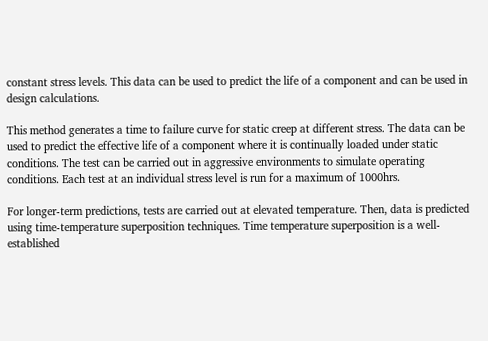constant stress levels. This data can be used to predict the life of a component and can be used in design calculations.

This method generates a time to failure curve for static creep at different stress. The data can be used to predict the effective life of a component where it is continually loaded under static conditions. The test can be carried out in aggressive environments to simulate operating conditions. Each test at an individual stress level is run for a maximum of 1000hrs.

For longer-term predictions, tests are carried out at elevated temperature. Then, data is predicted using time-temperature superposition techniques. Time temperature superposition is a well-established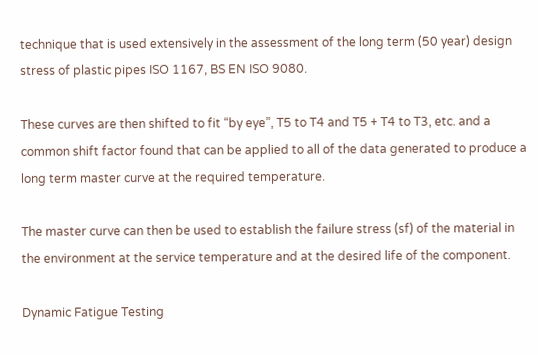technique that is used extensively in the assessment of the long term (50 year) design stress of plastic pipes ISO 1167, BS EN ISO 9080.

These curves are then shifted to fit “by eye”, T5 to T4 and T5 + T4 to T3, etc. and a common shift factor found that can be applied to all of the data generated to produce a long term master curve at the required temperature.

The master curve can then be used to establish the failure stress (sf) of the material in the environment at the service temperature and at the desired life of the component.

Dynamic Fatigue Testing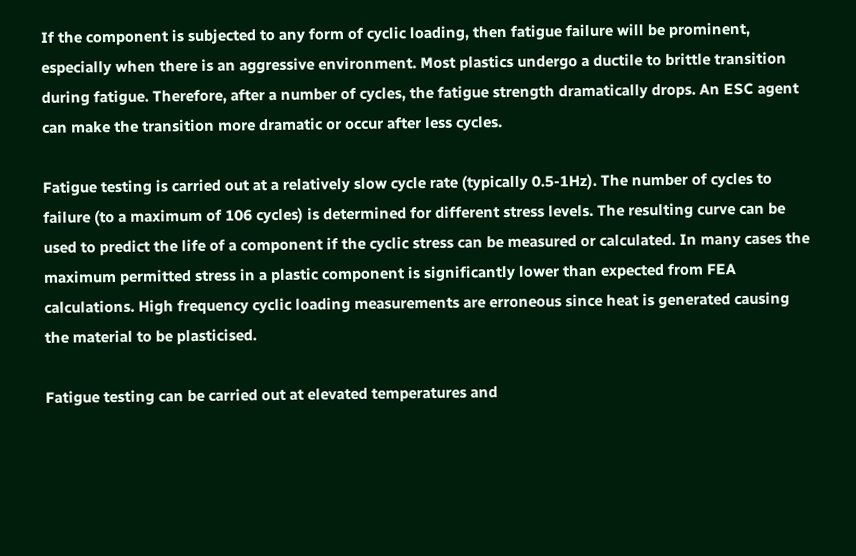If the component is subjected to any form of cyclic loading, then fatigue failure will be prominent, especially when there is an aggressive environment. Most plastics undergo a ductile to brittle transition during fatigue. Therefore, after a number of cycles, the fatigue strength dramatically drops. An ESC agent can make the transition more dramatic or occur after less cycles.

Fatigue testing is carried out at a relatively slow cycle rate (typically 0.5-1Hz). The number of cycles to failure (to a maximum of 106 cycles) is determined for different stress levels. The resulting curve can be used to predict the life of a component if the cyclic stress can be measured or calculated. In many cases the maximum permitted stress in a plastic component is significantly lower than expected from FEA calculations. High frequency cyclic loading measurements are erroneous since heat is generated causing the material to be plasticised.

Fatigue testing can be carried out at elevated temperatures and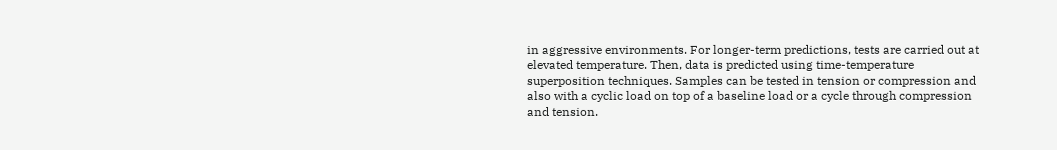in aggressive environments. For longer-term predictions, tests are carried out at elevated temperature. Then, data is predicted using time-temperature superposition techniques. Samples can be tested in tension or compression and also with a cyclic load on top of a baseline load or a cycle through compression and tension.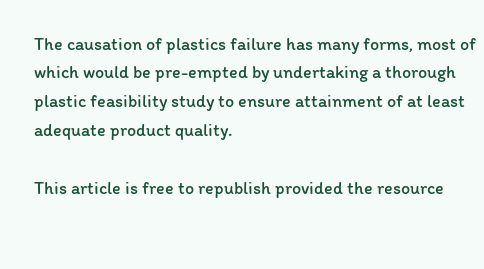The causation of plastics failure has many forms, most of which would be pre-empted by undertaking a thorough plastic feasibility study to ensure attainment of at least adequate product quality.

This article is free to republish provided the resource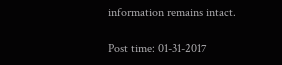information remains intact.

Post time: 01-31-2017